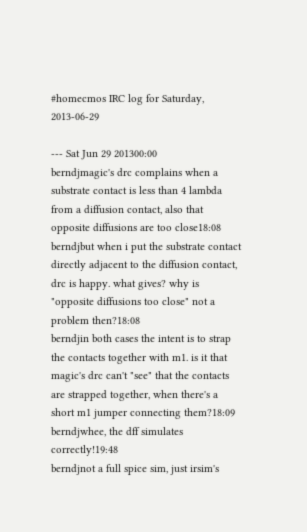#homecmos IRC log for Saturday, 2013-06-29

--- Sat Jun 29 201300:00
berndjmagic's drc complains when a substrate contact is less than 4 lambda from a diffusion contact, also that opposite diffusions are too close18:08
berndjbut when i put the substrate contact directly adjacent to the diffusion contact, drc is happy. what gives? why is "opposite diffusions too close" not a problem then?18:08
berndjin both cases the intent is to strap the contacts together with m1. is it that magic's drc can't "see" that the contacts are strapped together, when there's a short m1 jumper connecting them?18:09
berndjwhee, the dff simulates correctly!19:48
berndjnot a full spice sim, just irsim's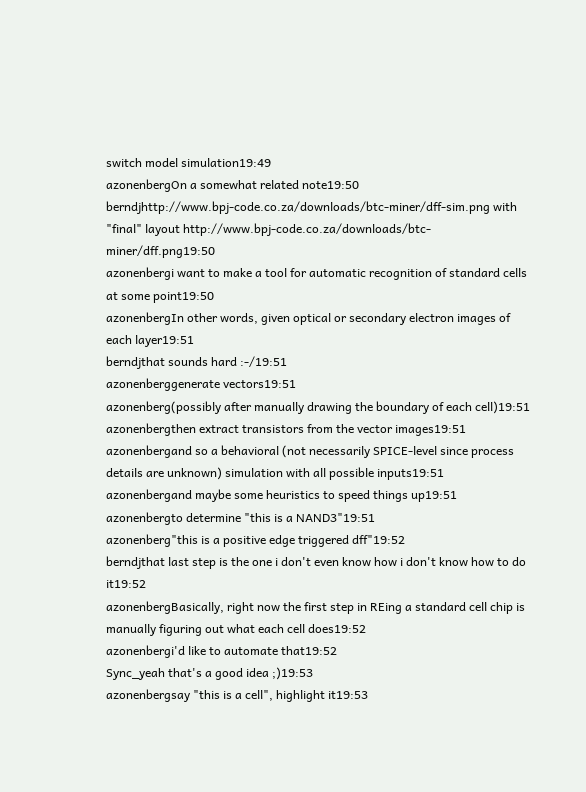switch model simulation19:49
azonenbergOn a somewhat related note19:50
berndjhttp://www.bpj-code.co.za/downloads/btc-miner/dff-sim.png with "final" layout http://www.bpj-code.co.za/downloads/btc-miner/dff.png19:50
azonenbergi want to make a tool for automatic recognition of standard cells at some point19:50
azonenbergIn other words, given optical or secondary electron images of each layer19:51
berndjthat sounds hard :-/19:51
azonenberggenerate vectors19:51
azonenberg(possibly after manually drawing the boundary of each cell)19:51
azonenbergthen extract transistors from the vector images19:51
azonenbergand so a behavioral (not necessarily SPICE-level since process details are unknown) simulation with all possible inputs19:51
azonenbergand maybe some heuristics to speed things up19:51
azonenbergto determine "this is a NAND3"19:51
azonenberg"this is a positive edge triggered dff"19:52
berndjthat last step is the one i don't even know how i don't know how to do it19:52
azonenbergBasically, right now the first step in REing a standard cell chip is manually figuring out what each cell does19:52
azonenbergi'd like to automate that19:52
Sync_yeah that's a good idea ;)19:53
azonenbergsay "this is a cell", highlight it19:53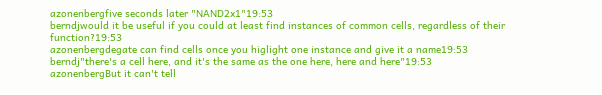azonenbergfive seconds later "NAND2x1"19:53
berndjwould it be useful if you could at least find instances of common cells, regardless of their function?19:53
azonenbergdegate can find cells once you higlight one instance and give it a name19:53
berndj"there's a cell here, and it's the same as the one here, here and here"19:53
azonenbergBut it can't tell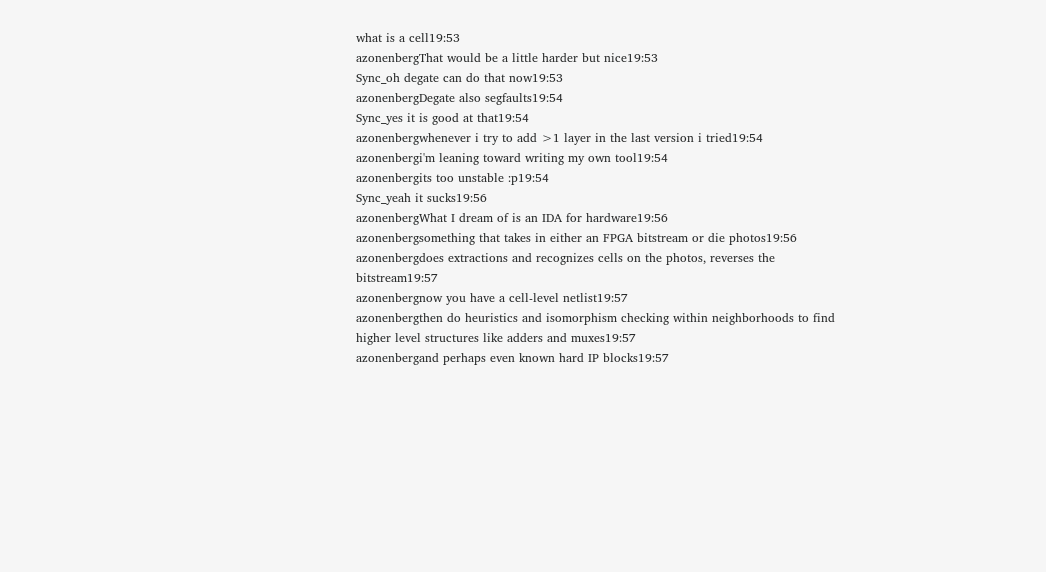what is a cell19:53
azonenbergThat would be a little harder but nice19:53
Sync_oh degate can do that now19:53
azonenbergDegate also segfaults19:54
Sync_yes it is good at that19:54
azonenbergwhenever i try to add >1 layer in the last version i tried19:54
azonenbergi'm leaning toward writing my own tool19:54
azonenbergits too unstable :p19:54
Sync_yeah it sucks19:56
azonenbergWhat I dream of is an IDA for hardware19:56
azonenbergsomething that takes in either an FPGA bitstream or die photos19:56
azonenbergdoes extractions and recognizes cells on the photos, reverses the bitstream19:57
azonenbergnow you have a cell-level netlist19:57
azonenbergthen do heuristics and isomorphism checking within neighborhoods to find higher level structures like adders and muxes19:57
azonenbergand perhaps even known hard IP blocks19:57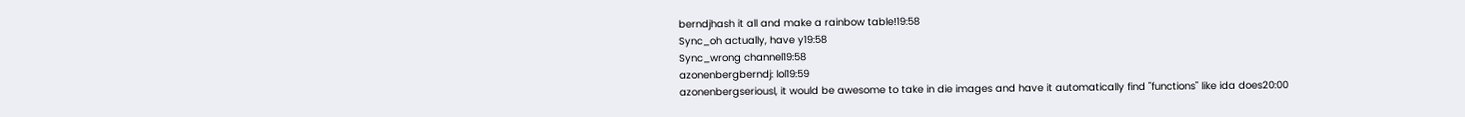berndjhash it all and make a rainbow table!19:58
Sync_oh actually, have y19:58
Sync_wrong channel19:58
azonenbergberndj: lol19:59
azonenbergseriousl, it would be awesome to take in die images and have it automatically find "functions" like ida does20:00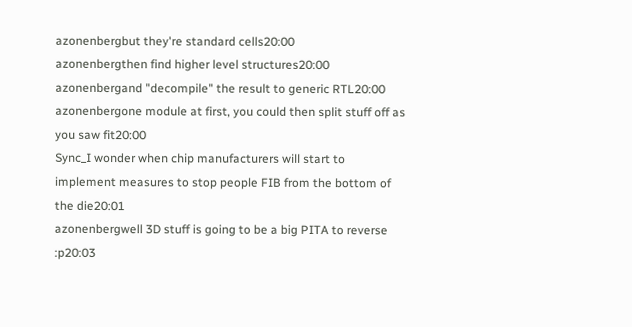azonenbergbut they're standard cells20:00
azonenbergthen find higher level structures20:00
azonenbergand "decompile" the result to generic RTL20:00
azonenbergone module at first, you could then split stuff off as you saw fit20:00
Sync_I wonder when chip manufacturers will start to implement measures to stop people FIB from the bottom of the die20:01
azonenbergwell 3D stuff is going to be a big PITA to reverse :p20:03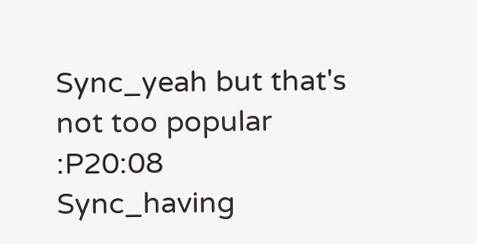Sync_yeah but that's not too popular :P20:08
Sync_having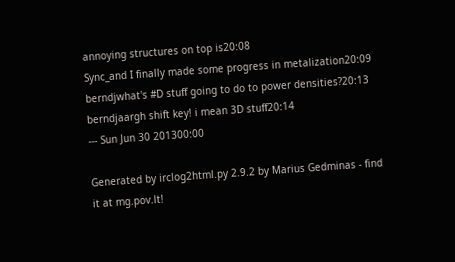annoying structures on top is20:08
Sync_and I finally made some progress in metalization20:09
berndjwhat's #D stuff going to do to power densities?20:13
berndjaargh shift key! i mean 3D stuff20:14
--- Sun Jun 30 201300:00

Generated by irclog2html.py 2.9.2 by Marius Gedminas - find it at mg.pov.lt!